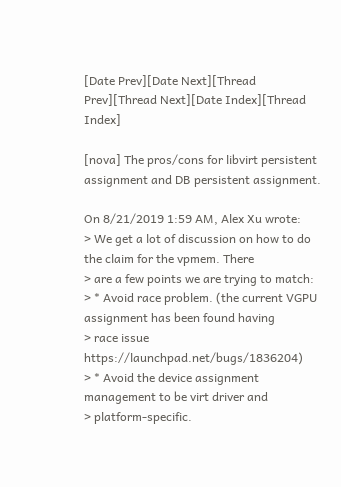[Date Prev][Date Next][Thread Prev][Thread Next][Date Index][Thread Index]

[nova] The pros/cons for libvirt persistent assignment and DB persistent assignment.

On 8/21/2019 1:59 AM, Alex Xu wrote:
> We get a lot of discussion on how to do the claim for the vpmem. There
> are a few points we are trying to match:
> * Avoid race problem. (the current VGPU assignment has been found having
> race issue https://launchpad.net/bugs/1836204)
> * Avoid the device assignment management to be virt driver and
> platform-specific.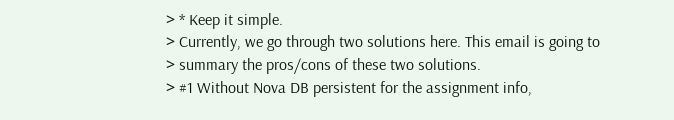> * Keep it simple.
> Currently, we go through two solutions here. This email is going to
> summary the pros/cons of these two solutions.
> #1 Without Nova DB persistent for the assignment info,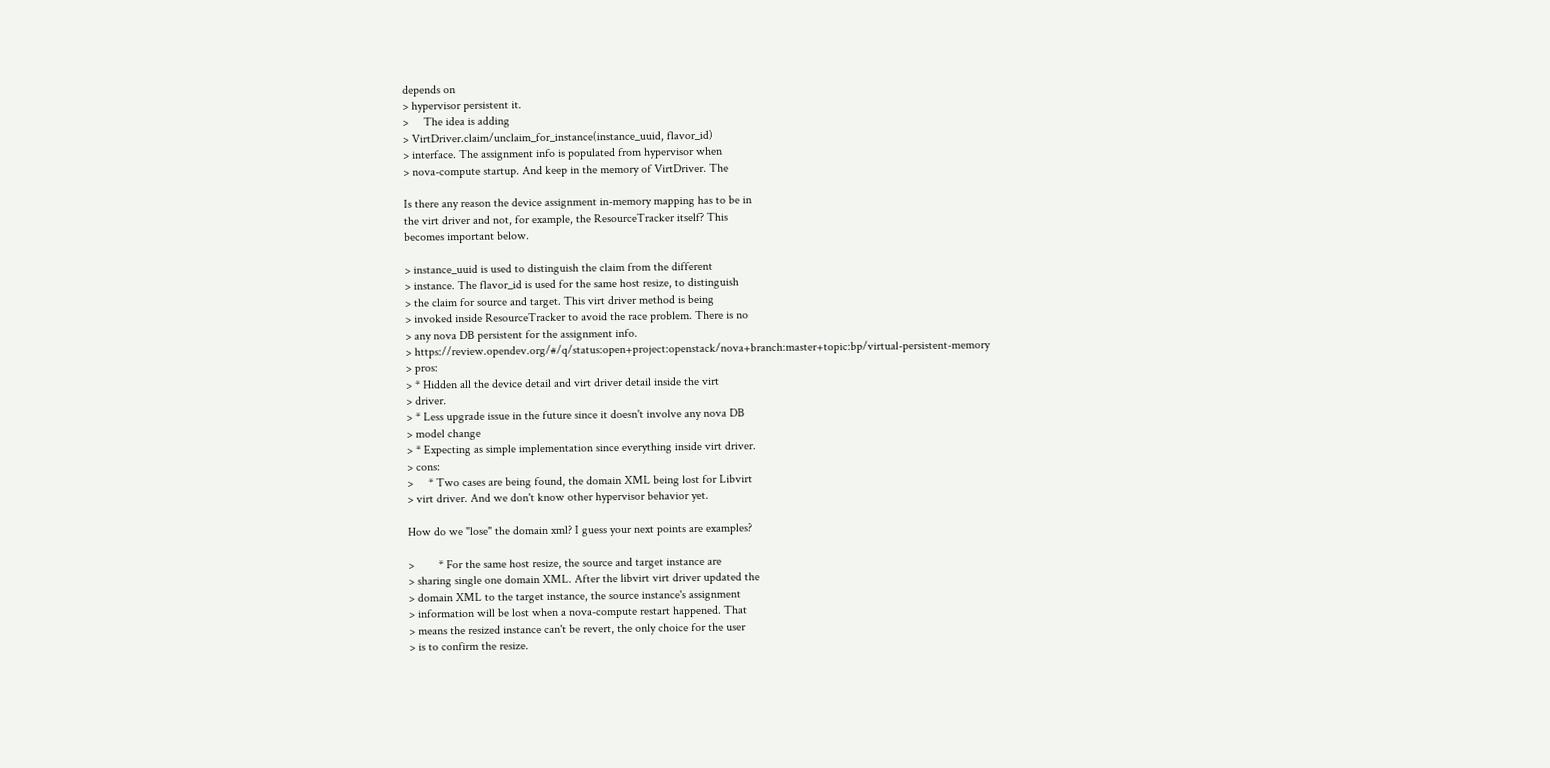depends on
> hypervisor persistent it.
>     The idea is adding
> VirtDriver.claim/unclaim_for_instance(instance_uuid, flavor_id)
> interface. The assignment info is populated from hypervisor when
> nova-compute startup. And keep in the memory of VirtDriver. The

Is there any reason the device assignment in-memory mapping has to be in
the virt driver and not, for example, the ResourceTracker itself? This
becomes important below.

> instance_uuid is used to distinguish the claim from the different
> instance. The flavor_id is used for the same host resize, to distinguish
> the claim for source and target. This virt driver method is being
> invoked inside ResourceTracker to avoid the race problem. There is no
> any nova DB persistent for the assignment info.
> https://review.opendev.org/#/q/status:open+project:openstack/nova+branch:master+topic:bp/virtual-persistent-memory
> pros:
> * Hidden all the device detail and virt driver detail inside the virt
> driver.
> * Less upgrade issue in the future since it doesn't involve any nova DB
> model change
> * Expecting as simple implementation since everything inside virt driver.
> cons:
>     * Two cases are being found, the domain XML being lost for Libvirt
> virt driver. And we don't know other hypervisor behavior yet.

How do we "lose" the domain xml? I guess your next points are examples?

>        * For the same host resize, the source and target instance are
> sharing single one domain XML. After the libvirt virt driver updated the
> domain XML to the target instance, the source instance's assignment
> information will be lost when a nova-compute restart happened. That
> means the resized instance can't be revert, the only choice for the user
> is to confirm the resize.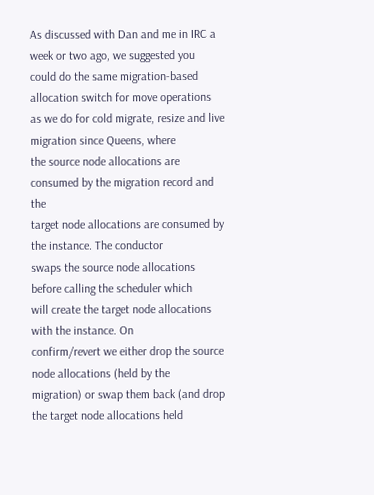As discussed with Dan and me in IRC a week or two ago, we suggested you
could do the same migration-based allocation switch for move operations
as we do for cold migrate, resize and live migration since Queens, where
the source node allocations are consumed by the migration record and the
target node allocations are consumed by the instance. The conductor
swaps the source node allocations before calling the scheduler which
will create the target node allocations with the instance. On
confirm/revert we either drop the source node allocations (held by the
migration) or swap them back (and drop the target node allocations held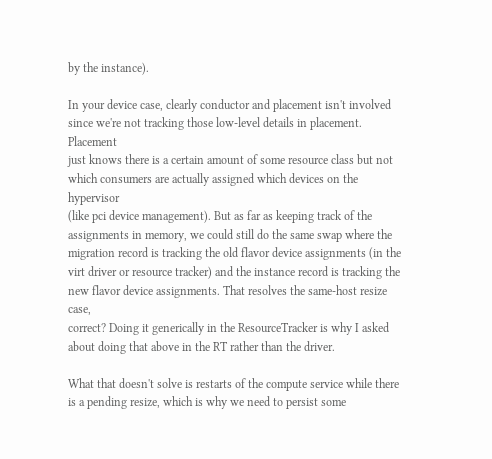by the instance).

In your device case, clearly conductor and placement isn't involved
since we're not tracking those low-level details in placement. Placement
just knows there is a certain amount of some resource class but not
which consumers are actually assigned which devices on the hypervisor
(like pci device management). But as far as keeping track of the
assignments in memory, we could still do the same swap where the
migration record is tracking the old flavor device assignments (in the
virt driver or resource tracker) and the instance record is tracking the
new flavor device assignments. That resolves the same-host resize case,
correct? Doing it generically in the ResourceTracker is why I asked
about doing that above in the RT rather than the driver.

What that doesn't solve is restarts of the compute service while there
is a pending resize, which is why we need to persist some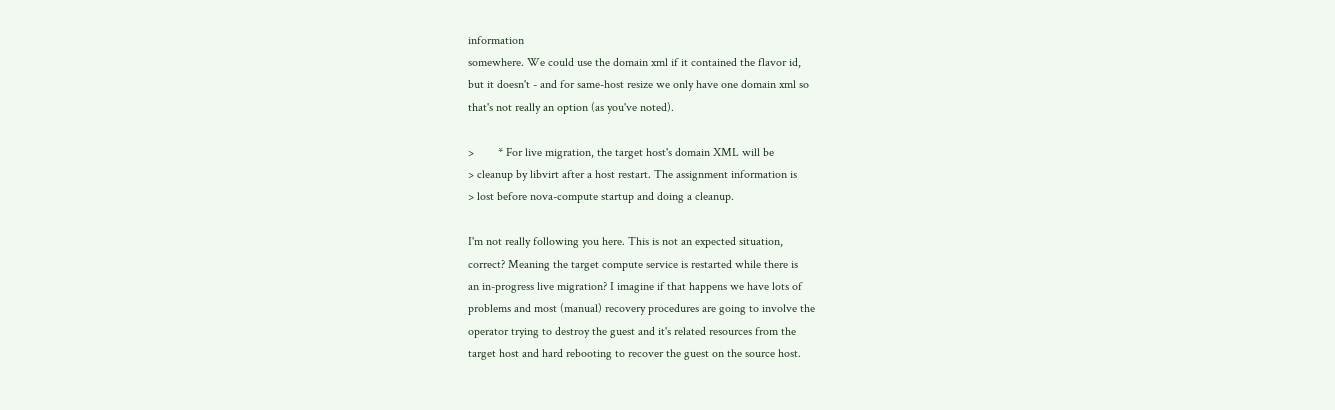information
somewhere. We could use the domain xml if it contained the flavor id,
but it doesn't - and for same-host resize we only have one domain xml so
that's not really an option (as you've noted).

>        * For live migration, the target host's domain XML will be
> cleanup by libvirt after a host restart. The assignment information is
> lost before nova-compute startup and doing a cleanup.

I'm not really following you here. This is not an expected situation,
correct? Meaning the target compute service is restarted while there is
an in-progress live migration? I imagine if that happens we have lots of
problems and most (manual) recovery procedures are going to involve the
operator trying to destroy the guest and it's related resources from the
target host and hard rebooting to recover the guest on the source host.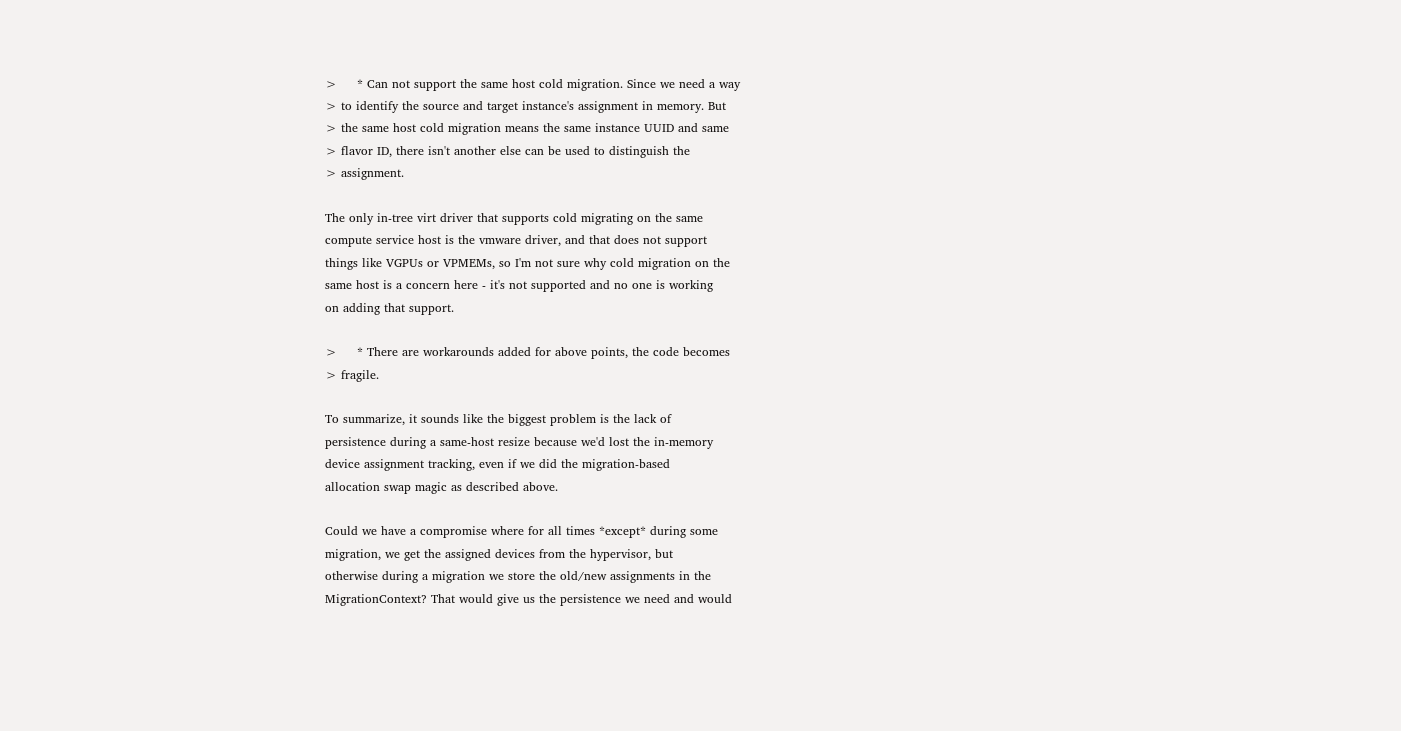>     * Can not support the same host cold migration. Since we need a way
> to identify the source and target instance's assignment in memory. But
> the same host cold migration means the same instance UUID and same
> flavor ID, there isn't another else can be used to distinguish the
> assignment.

The only in-tree virt driver that supports cold migrating on the same
compute service host is the vmware driver, and that does not support
things like VGPUs or VPMEMs, so I'm not sure why cold migration on the
same host is a concern here - it's not supported and no one is working
on adding that support.

>     * There are workarounds added for above points, the code becomes
> fragile.

To summarize, it sounds like the biggest problem is the lack of
persistence during a same-host resize because we'd lost the in-memory
device assignment tracking, even if we did the migration-based
allocation swap magic as described above.

Could we have a compromise where for all times *except* during some
migration, we get the assigned devices from the hypervisor, but
otherwise during a migration we store the old/new assignments in the
MigrationContext? That would give us the persistence we need and would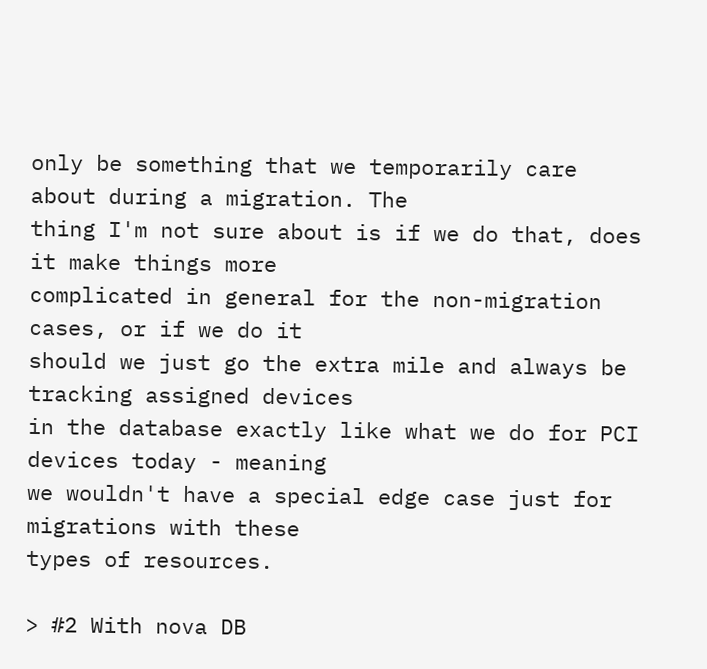only be something that we temporarily care about during a migration. The
thing I'm not sure about is if we do that, does it make things more
complicated in general for the non-migration cases, or if we do it
should we just go the extra mile and always be tracking assigned devices
in the database exactly like what we do for PCI devices today - meaning
we wouldn't have a special edge case just for migrations with these
types of resources.

> #2 With nova DB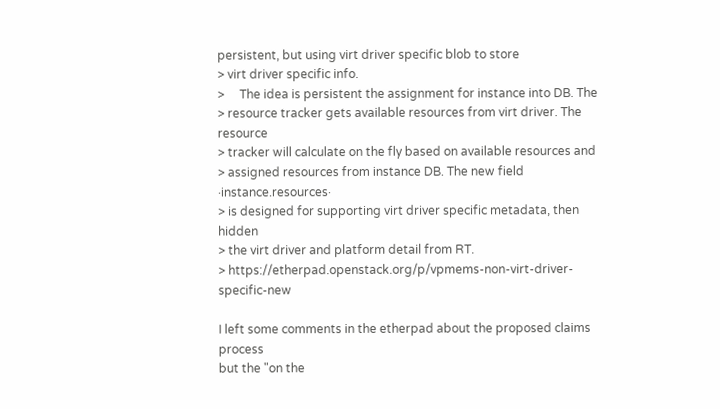persistent, but using virt driver specific blob to store
> virt driver specific info.
>     The idea is persistent the assignment for instance into DB. The
> resource tracker gets available resources from virt driver. The resource
> tracker will calculate on the fly based on available resources and
> assigned resources from instance DB. The new field ·instance.resources·
> is designed for supporting virt driver specific metadata, then hidden
> the virt driver and platform detail from RT.
> https://etherpad.openstack.org/p/vpmems-non-virt-driver-specific-new

I left some comments in the etherpad about the proposed claims process
but the "on the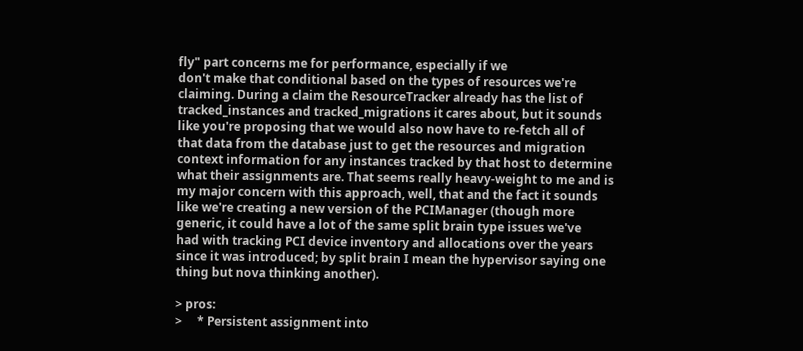fly" part concerns me for performance, especially if we
don't make that conditional based on the types of resources we're
claiming. During a claim the ResourceTracker already has the list of
tracked_instances and tracked_migrations it cares about, but it sounds
like you're proposing that we would also now have to re-fetch all of
that data from the database just to get the resources and migration
context information for any instances tracked by that host to determine
what their assignments are. That seems really heavy-weight to me and is
my major concern with this approach, well, that and the fact it sounds
like we're creating a new version of the PCIManager (though more
generic, it could have a lot of the same split brain type issues we've
had with tracking PCI device inventory and allocations over the years
since it was introduced; by split brain I mean the hypervisor saying one
thing but nova thinking another).

> pros:
>     * Persistent assignment into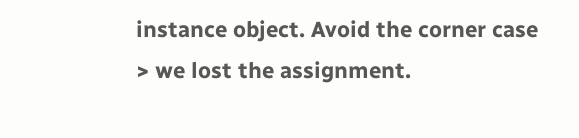instance object. Avoid the corner case
> we lost the assignment.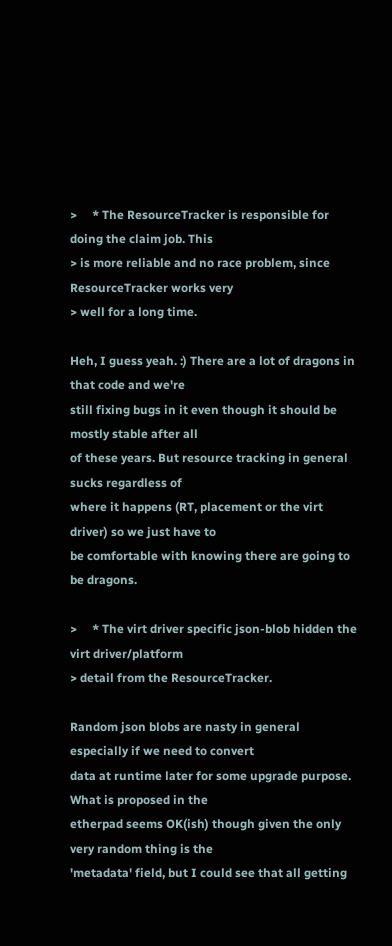>     * The ResourceTracker is responsible for doing the claim job. This
> is more reliable and no race problem, since ResourceTracker works very
> well for a long time.

Heh, I guess yeah. :) There are a lot of dragons in that code and we're
still fixing bugs in it even though it should be mostly stable after all
of these years. But resource tracking in general sucks regardless of
where it happens (RT, placement or the virt driver) so we just have to
be comfortable with knowing there are going to be dragons.

>     * The virt driver specific json-blob hidden the virt driver/platform
> detail from the ResourceTracker.

Random json blobs are nasty in general especially if we need to convert
data at runtime later for some upgrade purpose. What is proposed in the
etherpad seems OK(ish) though given the only very random thing is the
'metadata' field, but I could see that all getting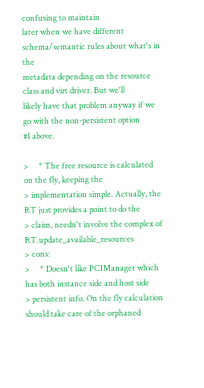confusing to maintain
later when we have different schema/semantic rules about what's in the
metadata depending on the resource class and virt driver. But we'll
likely have that problem anyway if we go with the non-persistent option
#1 above.

>     * The free resource is calculated on the fly, keeping the
> implementation simple. Actually, the RT just provides a point to do the
> claim, needn't involve the complex of RT.update_available_resources
> cons:
>     * Doesn't like PCIManager which has both instance side and host side
> persistent info. On the fly calculation should take care of the orphaned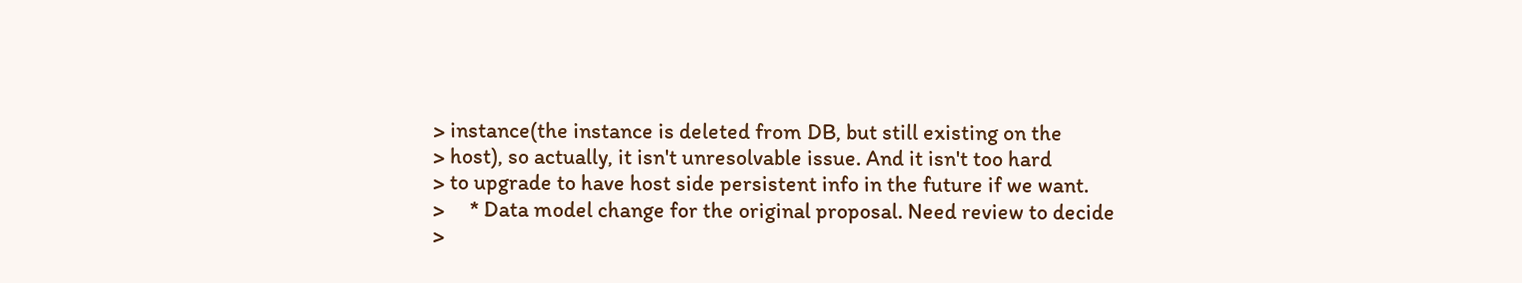> instance(the instance is deleted from DB, but still existing on the
> host), so actually, it isn't unresolvable issue. And it isn't too hard
> to upgrade to have host side persistent info in the future if we want.
>     * Data model change for the original proposal. Need review to decide
>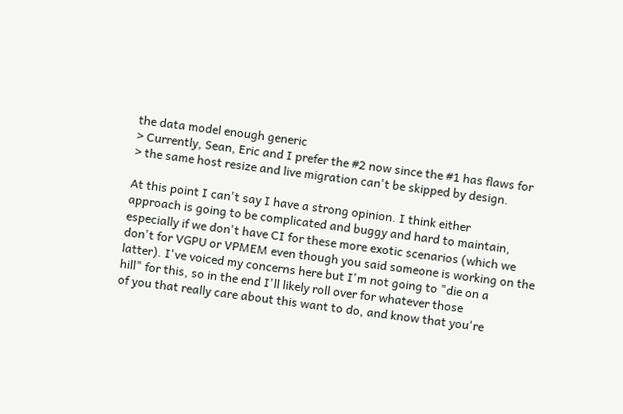the data model enough generic
> Currently, Sean, Eric and I prefer the #2 now since the #1 has flaws for
> the same host resize and live migration can't be skipped by design.

At this point I can't say I have a strong opinion. I think either
approach is going to be complicated and buggy and hard to maintain,
especially if we don't have CI for these more exotic scenarios (which we
don't for VGPU or VPMEM even though you said someone is working on the
latter). I've voiced my concerns here but I'm not going to "die on a
hill" for this, so in the end I'll likely roll over for whatever those
of you that really care about this want to do, and know that you're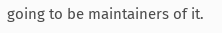going to be maintainers of it.